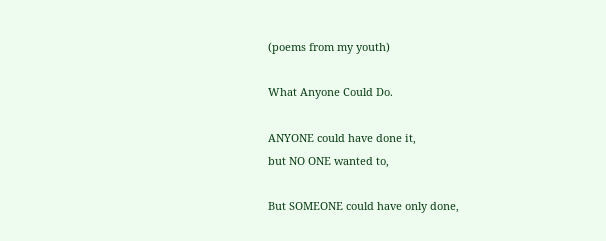(poems from my youth)

What Anyone Could Do.

ANYONE could have done it,
but NO ONE wanted to,

But SOMEONE could have only done,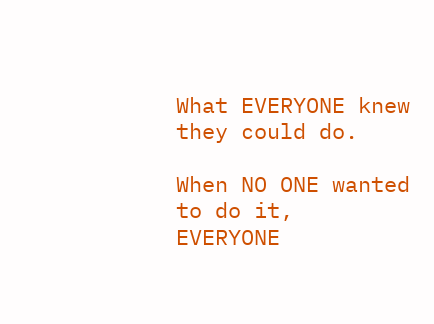What EVERYONE knew they could do.

When NO ONE wanted to do it,
EVERYONE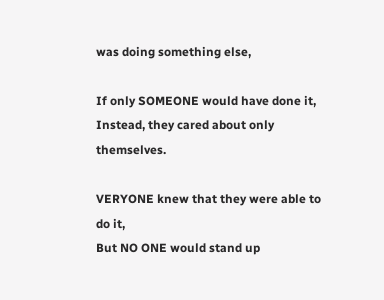was doing something else,

If only SOMEONE would have done it,
Instead, they cared about only themselves.

VERYONE knew that they were able to do it,
But NO ONE would stand up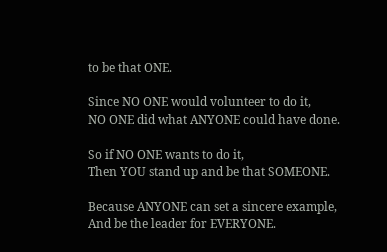to be that ONE.

Since NO ONE would volunteer to do it,
NO ONE did what ANYONE could have done.

So if NO ONE wants to do it,
Then YOU stand up and be that SOMEONE.

Because ANYONE can set a sincere example,
And be the leader for EVERYONE.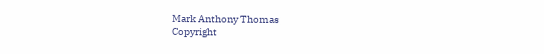Mark Anthony Thomas
Copyright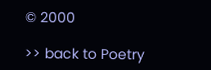© 2000

>> back to Poetry